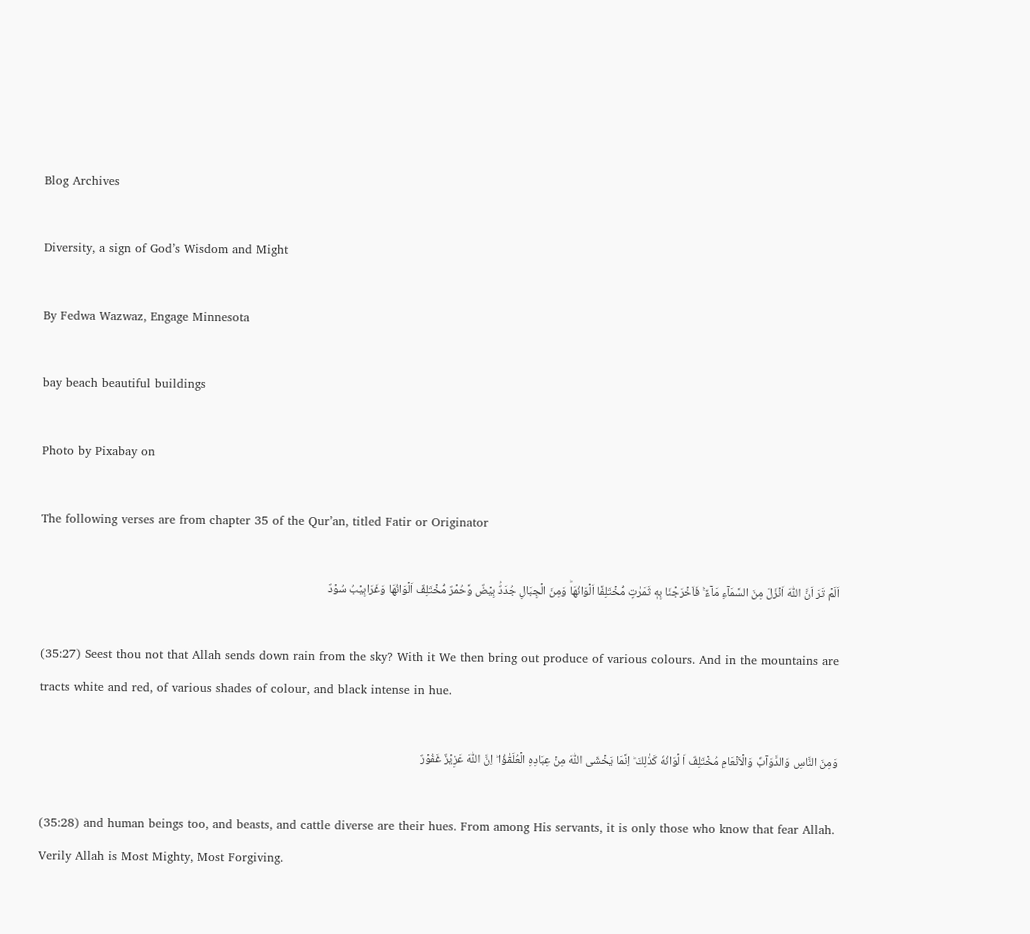Blog Archives

Diversity, a sign of God’s Wisdom and Might

By Fedwa Wazwaz, Engage Minnesota

bay beach beautiful buildings

Photo by Pixabay on

The following verses are from chapter 35 of the Qur’an, titled Fatir or Originator

اَلَمۡ تَرَ اَنَّ اللّٰهَ اَنۡزَلَ مِنَ السَّمَآءِ مَآءً ۚ فَاَخۡرَجۡنَا بِهٖ ثَمَرٰتٍ مُّخۡتَلِفًا اَلۡوَانُهَاؕ وَمِنَ الۡجِبَالِ جُدَدٌۢ بِيۡضٌ وَّحُمۡرٌ مُّخۡتَلِفٌ اَلۡوَانُهَا وَغَرَابِيۡبُ سُوۡدٌ

(35:27) Seest thou not that Allah sends down rain from the sky? With it We then bring out produce of various colours. And in the mountains are tracts white and red, of various shades of colour, and black intense in hue.

وَمِنَ النَّاسِ وَالدَّوَآبِّ وَالۡاَنۡعَامِ مُخۡتَلِفٌ اَ لۡوَانُهٗ كَذٰلِكَ ؕ اِنَّمَا يَخۡشَى اللّٰهَ مِنۡ عِبَادِهِ الۡعُلَمٰٓؤُا ؕ اِنَّ اللّٰهَ عَزِيۡزٌ غَفُوۡرٌ

(35:28) and human beings too, and beasts, and cattle diverse are their hues. From among His servants, it is only those who know that fear Allah. Verily Allah is Most Mighty, Most Forgiving.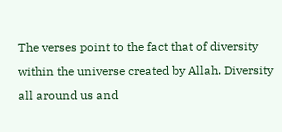The verses point to the fact that of diversity within the universe created by Allah. Diversity all around us and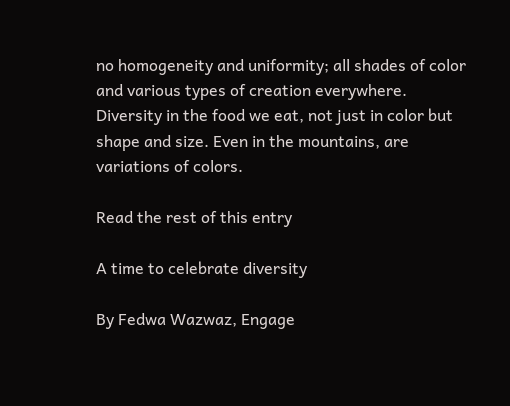no homogeneity and uniformity; all shades of color and various types of creation everywhere. Diversity in the food we eat, not just in color but shape and size. Even in the mountains, are variations of colors.

Read the rest of this entry

A time to celebrate diversity

By Fedwa Wazwaz, Engage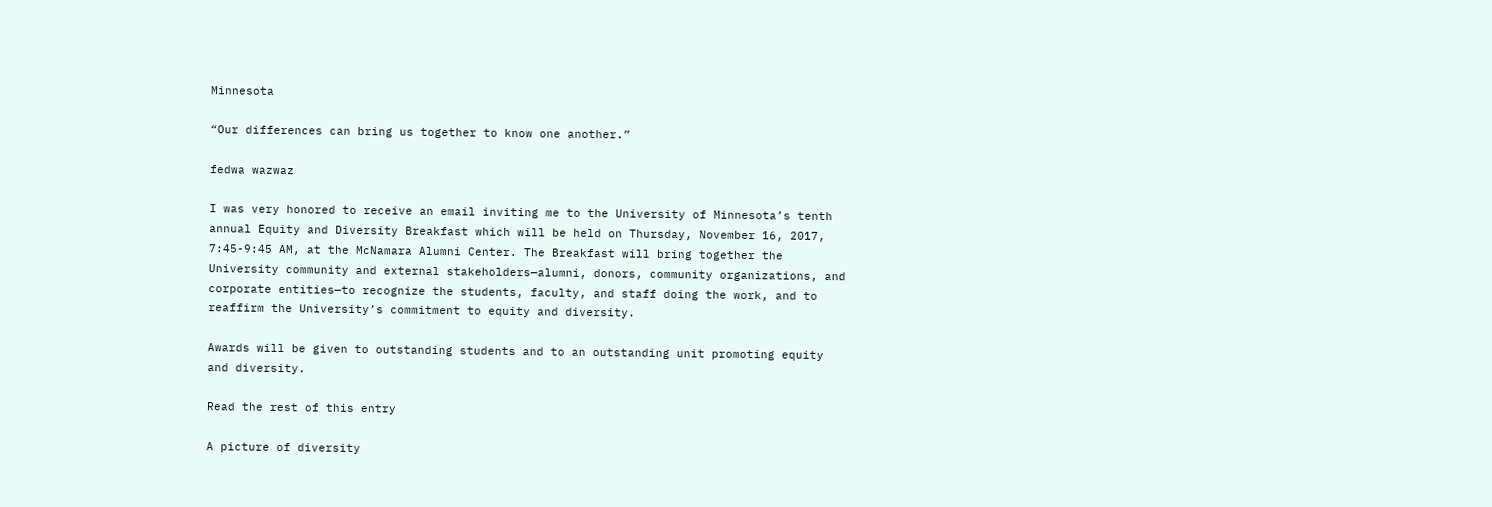Minnesota

“Our differences can bring us together to know one another.”

fedwa wazwaz

I was very honored to receive an email inviting me to the University of Minnesota’s tenth annual Equity and Diversity Breakfast which will be held on Thursday, November 16, 2017, 7:45-9:45 AM, at the McNamara Alumni Center. The Breakfast will bring together the University community and external stakeholders—alumni, donors, community organizations, and corporate entities—to recognize the students, faculty, and staff doing the work, and to reaffirm the University’s commitment to equity and diversity.

Awards will be given to outstanding students and to an outstanding unit promoting equity and diversity.

Read the rest of this entry

A picture of diversity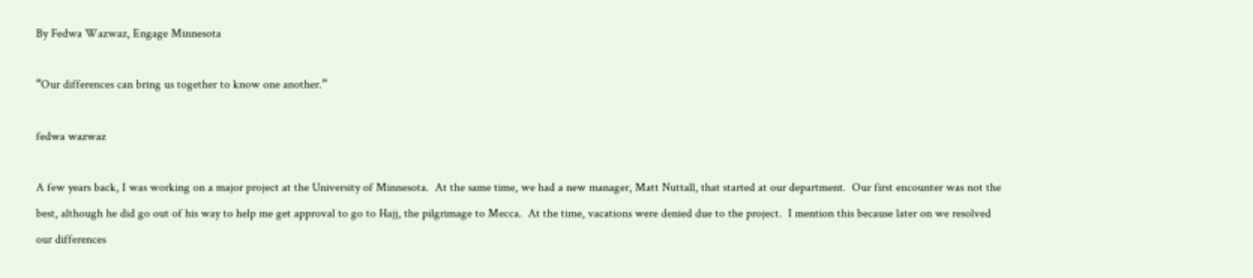By Fedwa Wazwaz, Engage Minnesota

“Our differences can bring us together to know one another.”

fedwa wazwaz

A few years back, I was working on a major project at the University of Minnesota.  At the same time, we had a new manager, Matt Nuttall, that started at our department.  Our first encounter was not the best, although he did go out of his way to help me get approval to go to Hajj, the pilgrimage to Mecca.  At the time, vacations were denied due to the project.  I mention this because later on we resolved our differences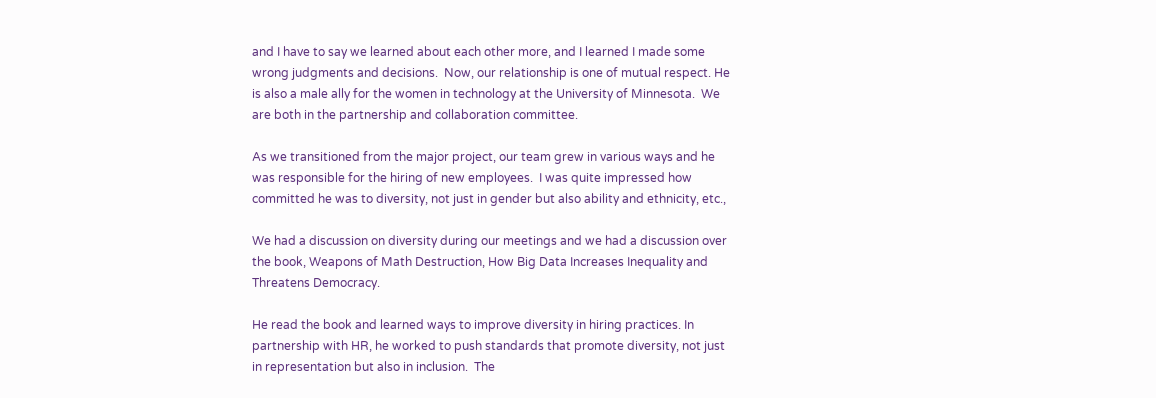and I have to say we learned about each other more, and I learned I made some wrong judgments and decisions.  Now, our relationship is one of mutual respect. He is also a male ally for the women in technology at the University of Minnesota.  We are both in the partnership and collaboration committee.

As we transitioned from the major project, our team grew in various ways and he was responsible for the hiring of new employees.  I was quite impressed how committed he was to diversity, not just in gender but also ability and ethnicity, etc.,

We had a discussion on diversity during our meetings and we had a discussion over the book, Weapons of Math Destruction, How Big Data Increases Inequality and Threatens Democracy.

He read the book and learned ways to improve diversity in hiring practices. In partnership with HR, he worked to push standards that promote diversity, not just in representation but also in inclusion.  The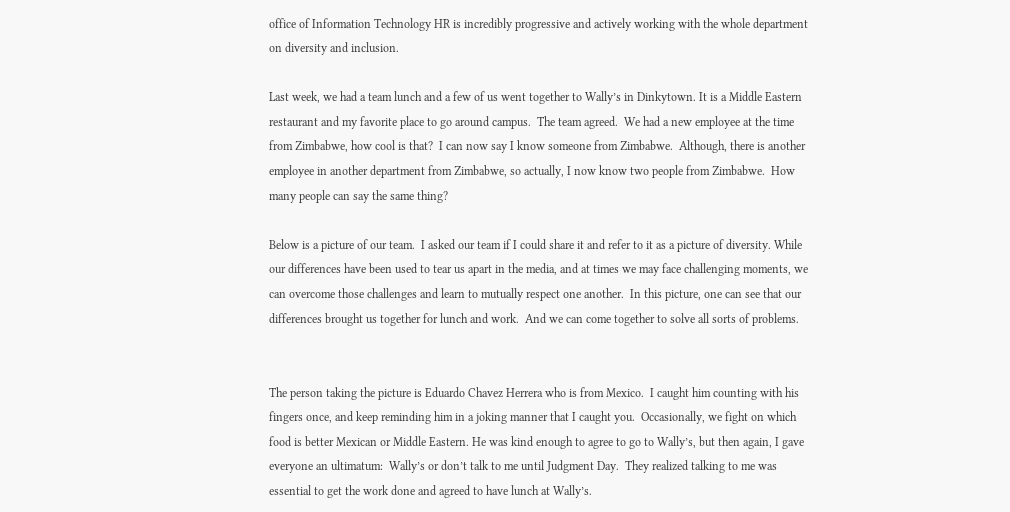office of Information Technology HR is incredibly progressive and actively working with the whole department on diversity and inclusion.

Last week, we had a team lunch and a few of us went together to Wally’s in Dinkytown. It is a Middle Eastern restaurant and my favorite place to go around campus.  The team agreed.  We had a new employee at the time from Zimbabwe, how cool is that?  I can now say I know someone from Zimbabwe.  Although, there is another employee in another department from Zimbabwe, so actually, I now know two people from Zimbabwe.  How many people can say the same thing?

Below is a picture of our team.  I asked our team if I could share it and refer to it as a picture of diversity. While our differences have been used to tear us apart in the media, and at times we may face challenging moments, we can overcome those challenges and learn to mutually respect one another.  In this picture, one can see that our differences brought us together for lunch and work.  And we can come together to solve all sorts of problems.


The person taking the picture is Eduardo Chavez Herrera who is from Mexico.  I caught him counting with his fingers once, and keep reminding him in a joking manner that I caught you.  Occasionally, we fight on which food is better Mexican or Middle Eastern. He was kind enough to agree to go to Wally’s, but then again, I gave everyone an ultimatum:  Wally’s or don’t talk to me until Judgment Day.  They realized talking to me was essential to get the work done and agreed to have lunch at Wally’s.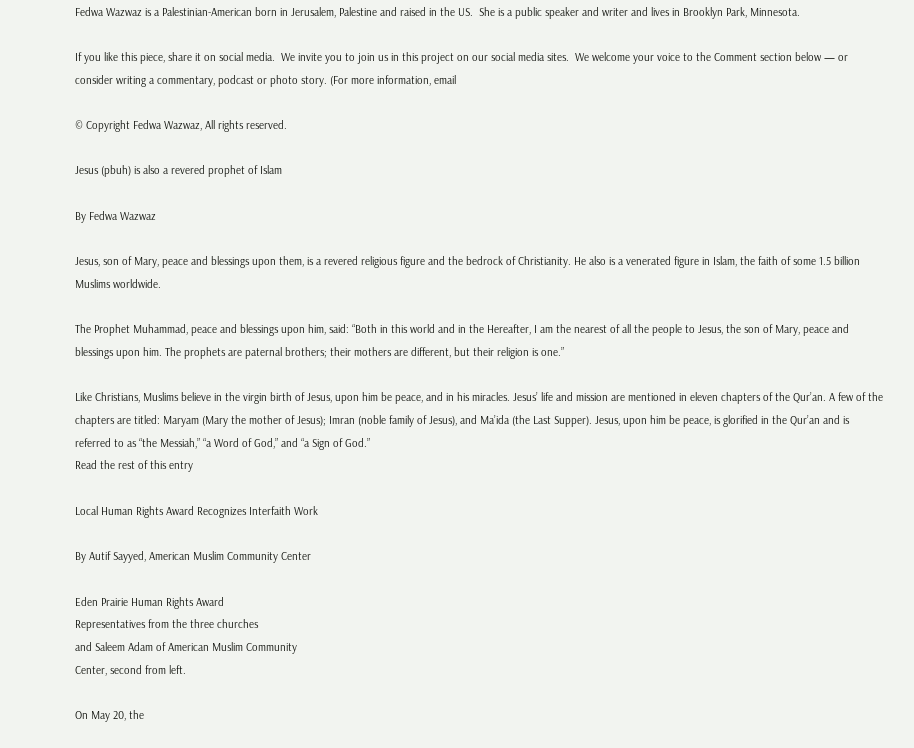Fedwa Wazwaz is a Palestinian-American born in Jerusalem, Palestine and raised in the US.  She is a public speaker and writer and lives in Brooklyn Park, Minnesota.

If you like this piece, share it on social media.  We invite you to join us in this project on our social media sites.  We welcome your voice to the Comment section below — or consider writing a commentary, podcast or photo story. (For more information, email

© Copyright Fedwa Wazwaz, All rights reserved.

Jesus (pbuh) is also a revered prophet of Islam

By Fedwa Wazwaz

Jesus, son of Mary, peace and blessings upon them, is a revered religious figure and the bedrock of Christianity. He also is a venerated figure in Islam, the faith of some 1.5 billion Muslims worldwide.

The Prophet Muhammad, peace and blessings upon him, said: “Both in this world and in the Hereafter, I am the nearest of all the people to Jesus, the son of Mary, peace and blessings upon him. The prophets are paternal brothers; their mothers are different, but their religion is one.”

Like Christians, Muslims believe in the virgin birth of Jesus, upon him be peace, and in his miracles. Jesus’ life and mission are mentioned in eleven chapters of the Qur’an. A few of the chapters are titled: Maryam (Mary the mother of Jesus); Imran (noble family of Jesus), and Ma’ida (the Last Supper). Jesus, upon him be peace, is glorified in the Qur’an and is referred to as “the Messiah,” “a Word of God,” and “a Sign of God.”
Read the rest of this entry

Local Human Rights Award Recognizes Interfaith Work

By Autif Sayyed, American Muslim Community Center

Eden Prairie Human Rights Award
Representatives from the three churches
and Saleem Adam of American Muslim Community
Center, second from left.

On May 20, the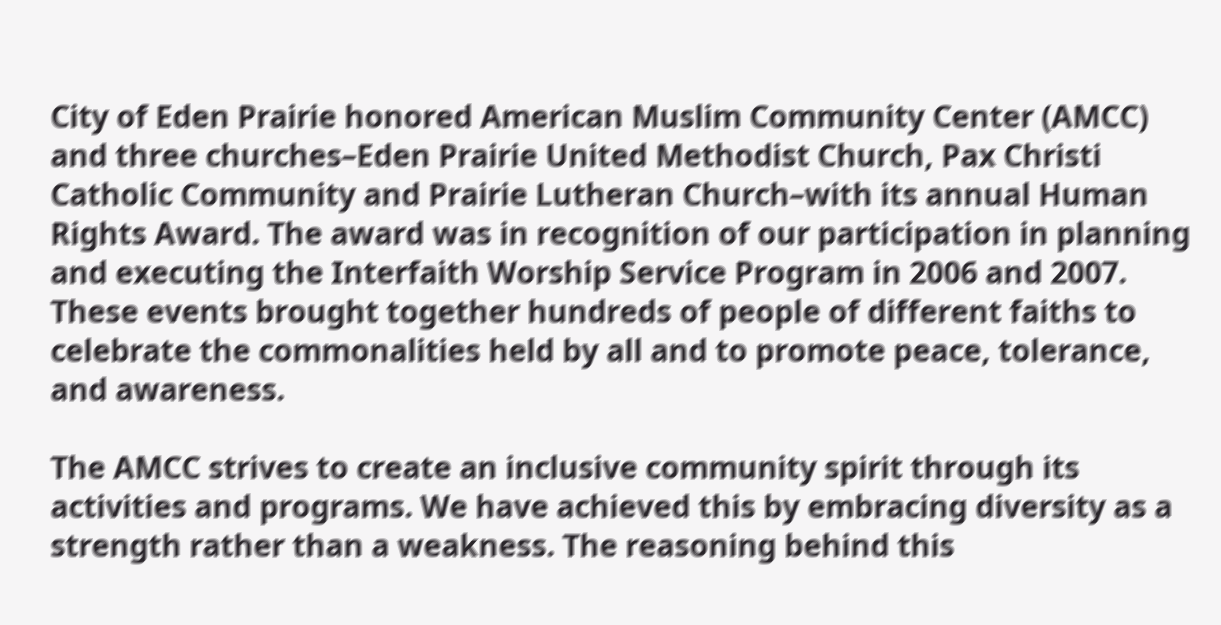City of Eden Prairie honored American Muslim Community Center (AMCC) and three churches–Eden Prairie United Methodist Church, Pax Christi Catholic Community and Prairie Lutheran Church–with its annual Human Rights Award. The award was in recognition of our participation in planning and executing the Interfaith Worship Service Program in 2006 and 2007. These events brought together hundreds of people of different faiths to celebrate the commonalities held by all and to promote peace, tolerance, and awareness.

The AMCC strives to create an inclusive community spirit through its activities and programs. We have achieved this by embracing diversity as a strength rather than a weakness. The reasoning behind this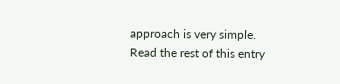approach is very simple. Read the rest of this entry